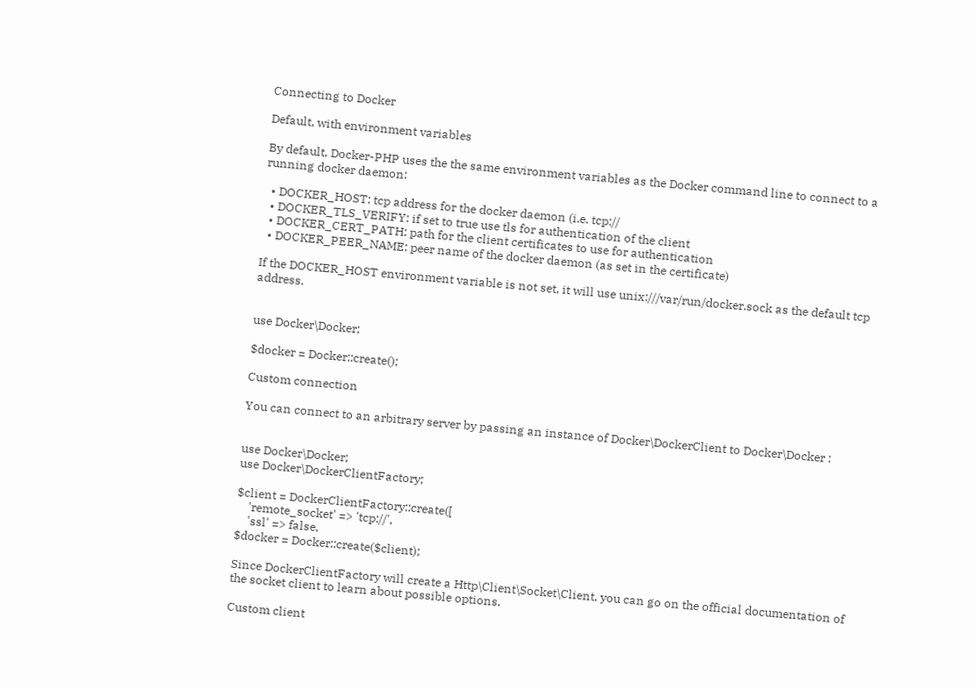Connecting to Docker

Default, with environment variables

By default, Docker-PHP uses the the same environment variables as the Docker command line to connect to a running docker daemon:

  • DOCKER_HOST: tcp address for the docker daemon (i.e. tcp://
  • DOCKER_TLS_VERIFY: if set to true use tls for authentication of the client
  • DOCKER_CERT_PATH: path for the client certificates to use for authentication
  • DOCKER_PEER_NAME: peer name of the docker daemon (as set in the certificate)

If the DOCKER_HOST environment variable is not set, it will use unix:///var/run/docker.sock as the default tcp address.


use Docker\Docker;

$docker = Docker::create();

Custom connection

You can connect to an arbitrary server by passing an instance of Docker\DockerClient to Docker\Docker :


use Docker\Docker;
use Docker\DockerClientFactory;

$client = DockerClientFactory::create([
    'remote_socket' => 'tcp://',
    'ssl' => false,
$docker = Docker::create($client);

Since DockerClientFactory will create a Http\Client\Socket\Client, you can go on the official documentation of the socket client to learn about possible options.

Custom client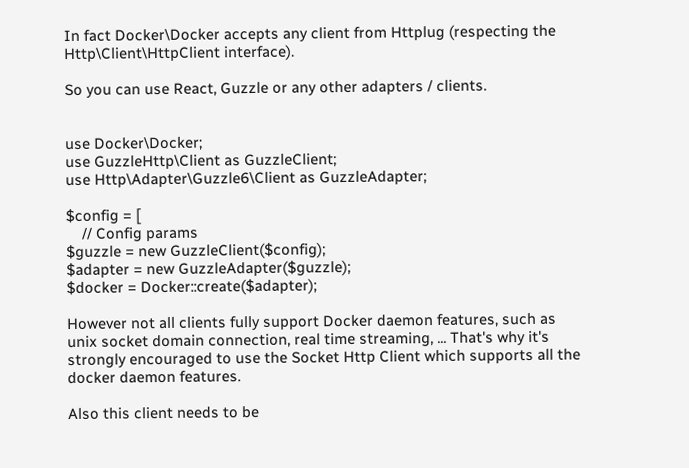In fact Docker\Docker accepts any client from Httplug (respecting the Http\Client\HttpClient interface).

So you can use React, Guzzle or any other adapters / clients.


use Docker\Docker;
use GuzzleHttp\Client as GuzzleClient;
use Http\Adapter\Guzzle6\Client as GuzzleAdapter;

$config = [
    // Config params
$guzzle = new GuzzleClient($config);
$adapter = new GuzzleAdapter($guzzle);
$docker = Docker::create($adapter);

However not all clients fully support Docker daemon features, such as unix socket domain connection, real time streaming, ... That's why it's strongly encouraged to use the Socket Http Client which supports all the docker daemon features.

Also this client needs to be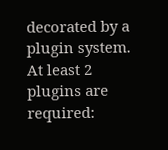decorated by a plugin system. At least 2 plugins are required: